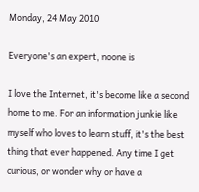Monday, 24 May 2010

Everyone's an expert, noone is

I love the Internet, it's become like a second home to me. For an information junkie like myself who loves to learn stuff, it's the best thing that ever happened. Any time I get curious, or wonder why or have a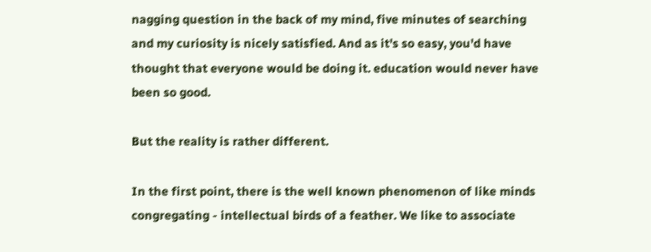nagging question in the back of my mind, five minutes of searching and my curiosity is nicely satisfied. And as it's so easy, you'd have thought that everyone would be doing it. education would never have been so good.

But the reality is rather different.

In the first point, there is the well known phenomenon of like minds congregating - intellectual birds of a feather. We like to associate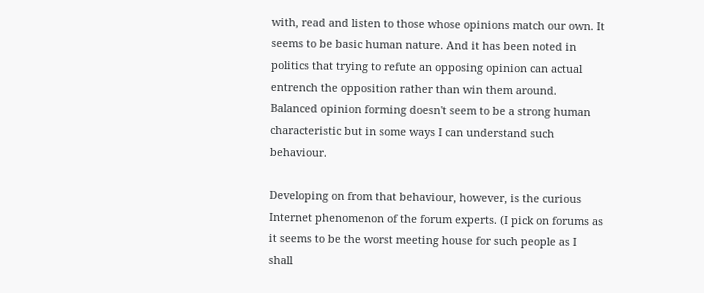with, read and listen to those whose opinions match our own. It seems to be basic human nature. And it has been noted in politics that trying to refute an opposing opinion can actual entrench the opposition rather than win them around. Balanced opinion forming doesn't seem to be a strong human characteristic but in some ways I can understand such behaviour.

Developing on from that behaviour, however, is the curious Internet phenomenon of the forum experts. (I pick on forums as it seems to be the worst meeting house for such people as I shall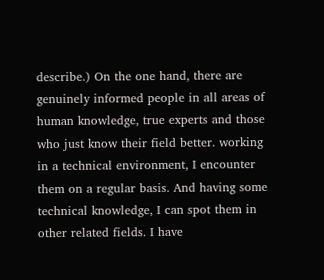describe.) On the one hand, there are genuinely informed people in all areas of human knowledge, true experts and those who just know their field better. working in a technical environment, I encounter them on a regular basis. And having some technical knowledge, I can spot them in other related fields. I have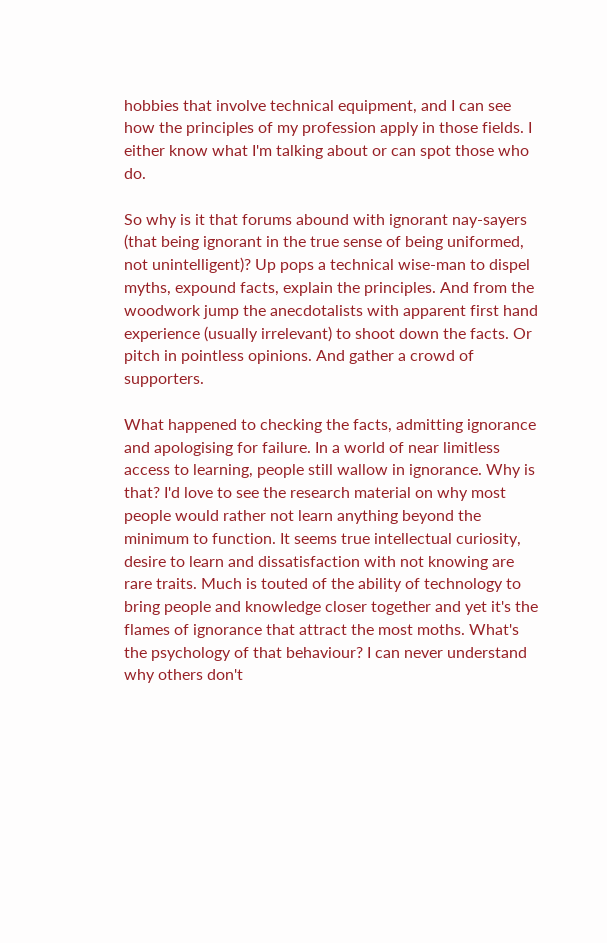hobbies that involve technical equipment, and I can see how the principles of my profession apply in those fields. I either know what I'm talking about or can spot those who do.

So why is it that forums abound with ignorant nay-sayers (that being ignorant in the true sense of being uniformed, not unintelligent)? Up pops a technical wise-man to dispel myths, expound facts, explain the principles. And from the woodwork jump the anecdotalists with apparent first hand experience (usually irrelevant) to shoot down the facts. Or pitch in pointless opinions. And gather a crowd of supporters.

What happened to checking the facts, admitting ignorance and apologising for failure. In a world of near limitless access to learning, people still wallow in ignorance. Why is that? I'd love to see the research material on why most people would rather not learn anything beyond the minimum to function. It seems true intellectual curiosity, desire to learn and dissatisfaction with not knowing are rare traits. Much is touted of the ability of technology to bring people and knowledge closer together and yet it's the flames of ignorance that attract the most moths. What's the psychology of that behaviour? I can never understand why others don't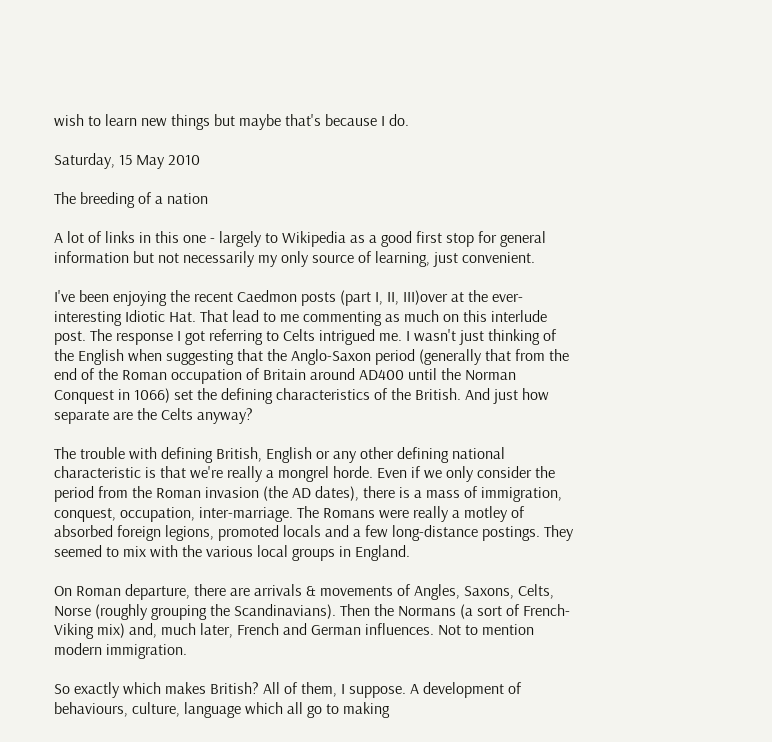wish to learn new things but maybe that's because I do.

Saturday, 15 May 2010

The breeding of a nation

A lot of links in this one - largely to Wikipedia as a good first stop for general information but not necessarily my only source of learning, just convenient.

I've been enjoying the recent Caedmon posts (part I, II, III)over at the ever-interesting Idiotic Hat. That lead to me commenting as much on this interlude post. The response I got referring to Celts intrigued me. I wasn't just thinking of the English when suggesting that the Anglo-Saxon period (generally that from the end of the Roman occupation of Britain around AD400 until the Norman Conquest in 1066) set the defining characteristics of the British. And just how separate are the Celts anyway?

The trouble with defining British, English or any other defining national characteristic is that we're really a mongrel horde. Even if we only consider the period from the Roman invasion (the AD dates), there is a mass of immigration, conquest, occupation, inter-marriage. The Romans were really a motley of absorbed foreign legions, promoted locals and a few long-distance postings. They seemed to mix with the various local groups in England.

On Roman departure, there are arrivals & movements of Angles, Saxons, Celts, Norse (roughly grouping the Scandinavians). Then the Normans (a sort of French-Viking mix) and, much later, French and German influences. Not to mention modern immigration.

So exactly which makes British? All of them, I suppose. A development of behaviours, culture, language which all go to making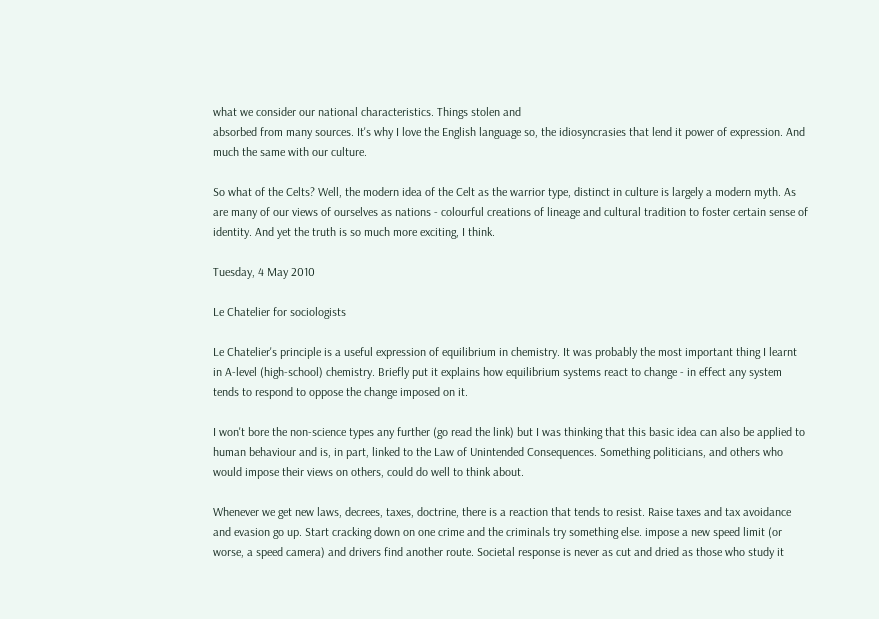what we consider our national characteristics. Things stolen and
absorbed from many sources. It's why I love the English language so, the idiosyncrasies that lend it power of expression. And much the same with our culture.

So what of the Celts? Well, the modern idea of the Celt as the warrior type, distinct in culture is largely a modern myth. As are many of our views of ourselves as nations - colourful creations of lineage and cultural tradition to foster certain sense of identity. And yet the truth is so much more exciting, I think.

Tuesday, 4 May 2010

Le Chatelier for sociologists

Le Chatelier's principle is a useful expression of equilibrium in chemistry. It was probably the most important thing I learnt in A-level (high-school) chemistry. Briefly put it explains how equilibrium systems react to change - in effect any system tends to respond to oppose the change imposed on it.

I won't bore the non-science types any further (go read the link) but I was thinking that this basic idea can also be applied to human behaviour and is, in part, linked to the Law of Unintended Consequences. Something politicians, and others who would impose their views on others, could do well to think about.

Whenever we get new laws, decrees, taxes, doctrine, there is a reaction that tends to resist. Raise taxes and tax avoidance and evasion go up. Start cracking down on one crime and the criminals try something else. impose a new speed limit (or worse, a speed camera) and drivers find another route. Societal response is never as cut and dried as those who study it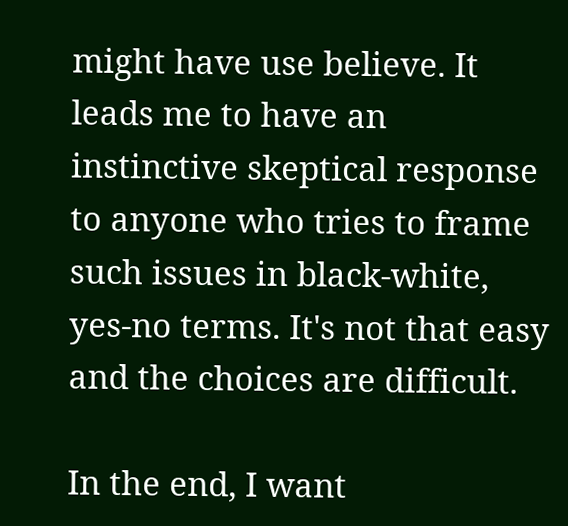might have use believe. It leads me to have an instinctive skeptical response to anyone who tries to frame such issues in black-white, yes-no terms. It's not that easy and the choices are difficult.

In the end, I want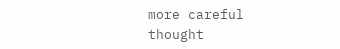more careful thought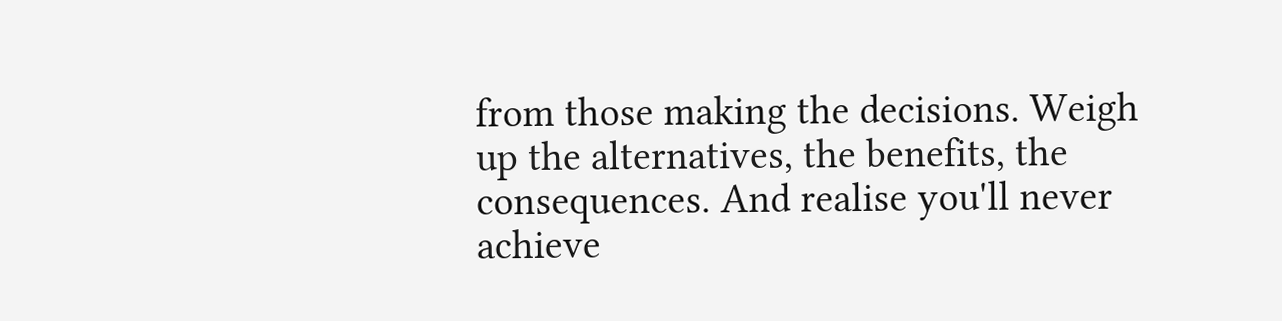from those making the decisions. Weigh up the alternatives, the benefits, the consequences. And realise you'll never achieve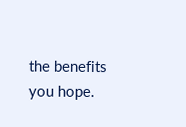the benefits you hope.